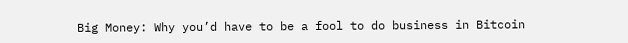Big Money: Why you’d have to be a fool to do business in Bitcoin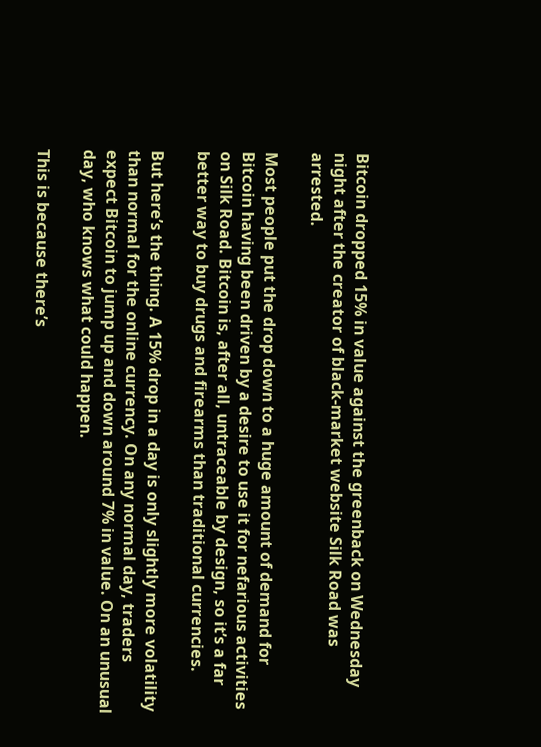Bitcoin dropped 15% in value against the greenback on Wednesday night after the creator of black-market website Silk Road was arrested.

Most people put the drop down to a huge amount of demand for Bitcoin having been driven by a desire to use it for nefarious activities on Silk Road. Bitcoin is, after all, untraceable by design, so it’s a far better way to buy drugs and firearms than traditional currencies.

But here’s the thing. A 15% drop in a day is only slightly more volatility than normal for the online currency. On any normal day, traders expect Bitcoin to jump up and down around 7% in value. On an unusual day, who knows what could happen.

This is because there’s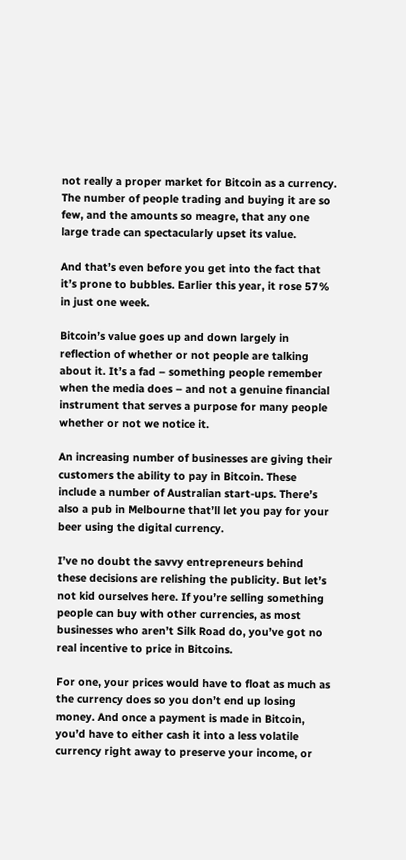not really a proper market for Bitcoin as a currency. The number of people trading and buying it are so few, and the amounts so meagre, that any one large trade can spectacularly upset its value.

And that’s even before you get into the fact that it’s prone to bubbles. Earlier this year, it rose 57% in just one week.

Bitcoin’s value goes up and down largely in reflection of whether or not people are talking about it. It’s a fad – something people remember when the media does – and not a genuine financial instrument that serves a purpose for many people whether or not we notice it.

An increasing number of businesses are giving their customers the ability to pay in Bitcoin. These include a number of Australian start-ups. There’s also a pub in Melbourne that’ll let you pay for your beer using the digital currency.

I’ve no doubt the savvy entrepreneurs behind these decisions are relishing the publicity. But let’s not kid ourselves here. If you’re selling something people can buy with other currencies, as most businesses who aren’t Silk Road do, you’ve got no real incentive to price in Bitcoins.

For one, your prices would have to float as much as the currency does so you don’t end up losing money. And once a payment is made in Bitcoin, you’d have to either cash it into a less volatile currency right away to preserve your income, or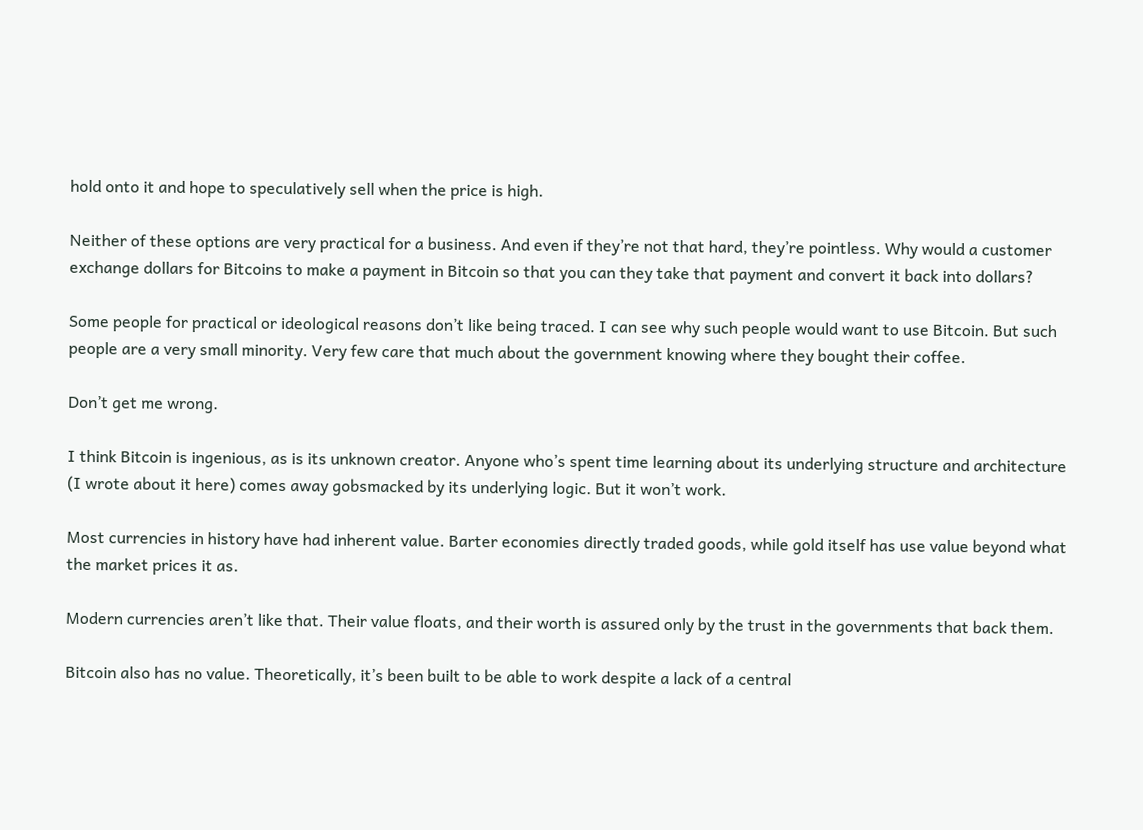hold onto it and hope to speculatively sell when the price is high.

Neither of these options are very practical for a business. And even if they’re not that hard, they’re pointless. Why would a customer exchange dollars for Bitcoins to make a payment in Bitcoin so that you can they take that payment and convert it back into dollars?

Some people for practical or ideological reasons don’t like being traced. I can see why such people would want to use Bitcoin. But such people are a very small minority. Very few care that much about the government knowing where they bought their coffee.

Don’t get me wrong.

I think Bitcoin is ingenious, as is its unknown creator. Anyone who’s spent time learning about its underlying structure and architecture (I wrote about it here) comes away gobsmacked by its underlying logic. But it won’t work.

Most currencies in history have had inherent value. Barter economies directly traded goods, while gold itself has use value beyond what the market prices it as.

Modern currencies aren’t like that. Their value floats, and their worth is assured only by the trust in the governments that back them.

Bitcoin also has no value. Theoretically, it’s been built to be able to work despite a lack of a central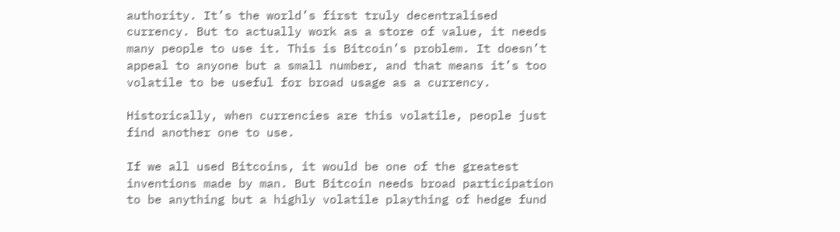authority. It’s the world’s first truly decentralised currency. But to actually work as a store of value, it needs many people to use it. This is Bitcoin’s problem. It doesn’t appeal to anyone but a small number, and that means it’s too volatile to be useful for broad usage as a currency.

Historically, when currencies are this volatile, people just find another one to use.

If we all used Bitcoins, it would be one of the greatest inventions made by man. But Bitcoin needs broad participation to be anything but a highly volatile plaything of hedge fund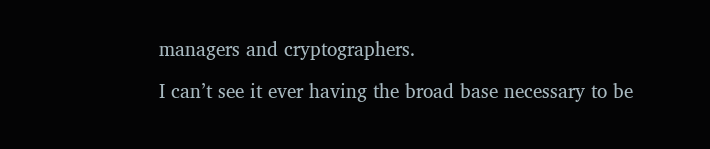managers and cryptographers.

I can’t see it ever having the broad base necessary to be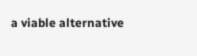a viable alternative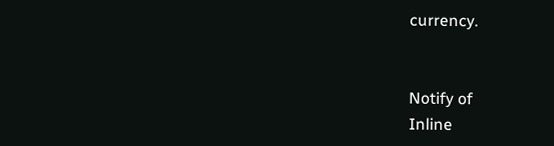currency.


Notify of
Inline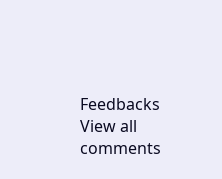Feedbacks
View all comments